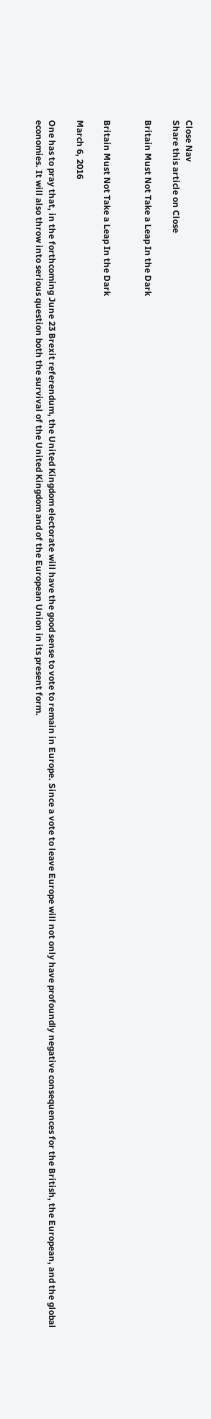Close Nav
Share this article on Close

Britain Must Not Take a Leap In the Dark


Britain Must Not Take a Leap In the Dark

March 6, 2016

One has to pray that, in the forthcoming June 23 Brexit referendum, the United Kingdom electorate will have the good sense to vote to remain in Europe. Since a vote to leave Europe will not only have profoundly negative consequences for the British, the European, and the global economies. It will also throw into serious question both the survival of the United Kingdom and of the European Union in its present form.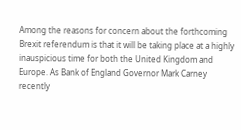Among the reasons for concern about the forthcoming Brexit referendum is that it will be taking place at a highly inauspicious time for both the United Kingdom and Europe. As Bank of England Governor Mark Carney recently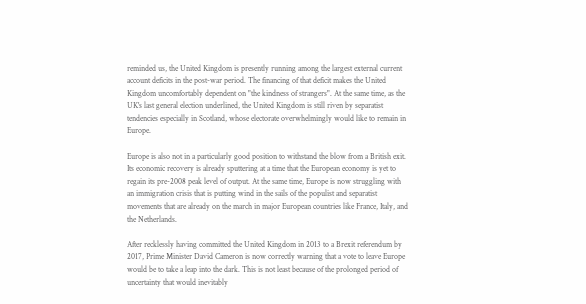reminded us, the United Kingdom is presently running among the largest external current account deficits in the post-war period. The financing of that deficit makes the United Kingdom uncomfortably dependent on "the kindness of strangers". At the same time, as the UK's last general election underlined, the United Kingdom is still riven by separatist tendencies especially in Scotland, whose electorate overwhelmingly would like to remain in Europe.

Europe is also not in a particularly good position to withstand the blow from a British exit. Its economic recovery is already sputtering at a time that the European economy is yet to regain its pre-2008 peak level of output. At the same time, Europe is now struggling with an immigration crisis that is putting wind in the sails of the populist and separatist movements that are already on the march in major European countries like France, Italy, and the Netherlands.

After recklessly having committed the United Kingdom in 2013 to a Brexit referendum by 2017, Prime Minister David Cameron is now correctly warning that a vote to leave Europe would be to take a leap into the dark. This is not least because of the prolonged period of uncertainty that would inevitably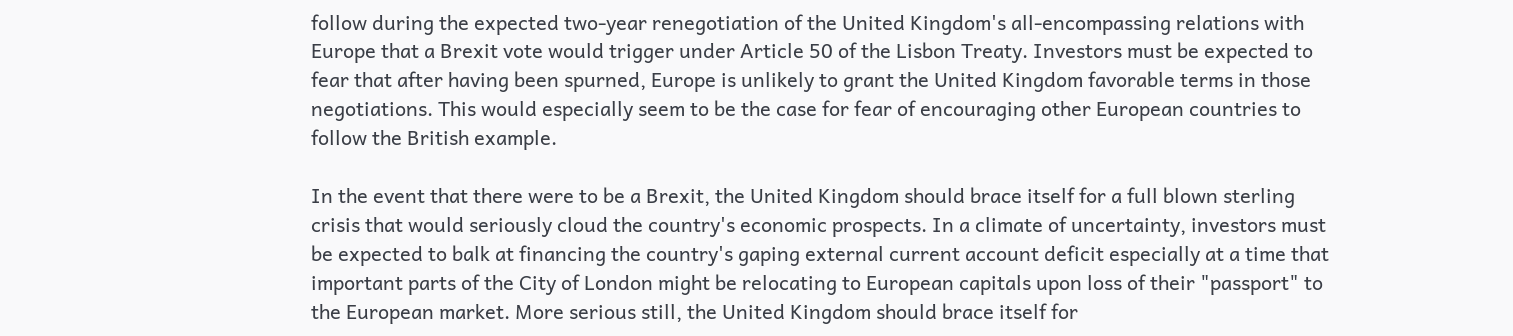follow during the expected two-year renegotiation of the United Kingdom's all-encompassing relations with Europe that a Brexit vote would trigger under Article 50 of the Lisbon Treaty. Investors must be expected to fear that after having been spurned, Europe is unlikely to grant the United Kingdom favorable terms in those negotiations. This would especially seem to be the case for fear of encouraging other European countries to follow the British example.

In the event that there were to be a Brexit, the United Kingdom should brace itself for a full blown sterling crisis that would seriously cloud the country's economic prospects. In a climate of uncertainty, investors must be expected to balk at financing the country's gaping external current account deficit especially at a time that important parts of the City of London might be relocating to European capitals upon loss of their "passport" to the European market. More serious still, the United Kingdom should brace itself for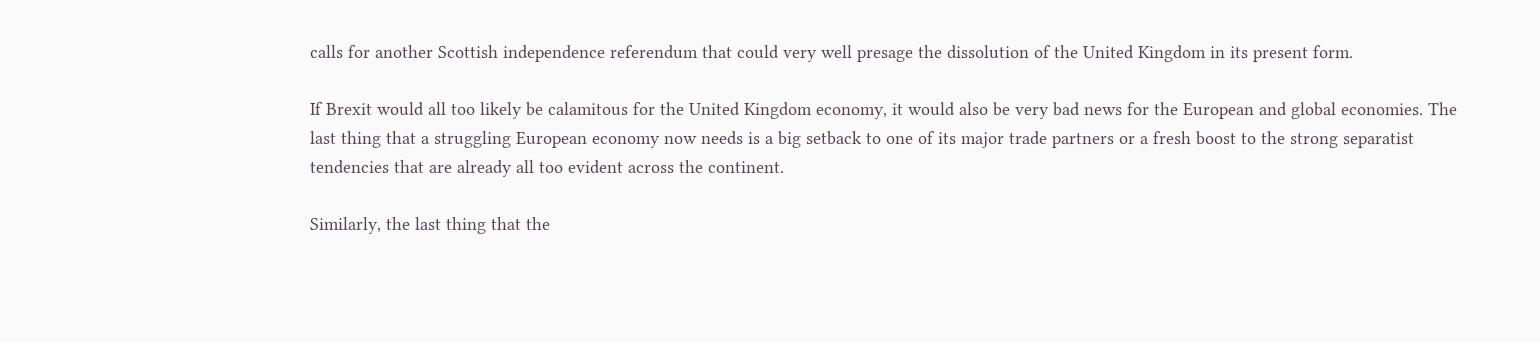calls for another Scottish independence referendum that could very well presage the dissolution of the United Kingdom in its present form.

If Brexit would all too likely be calamitous for the United Kingdom economy, it would also be very bad news for the European and global economies. The last thing that a struggling European economy now needs is a big setback to one of its major trade partners or a fresh boost to the strong separatist tendencies that are already all too evident across the continent.

Similarly, the last thing that the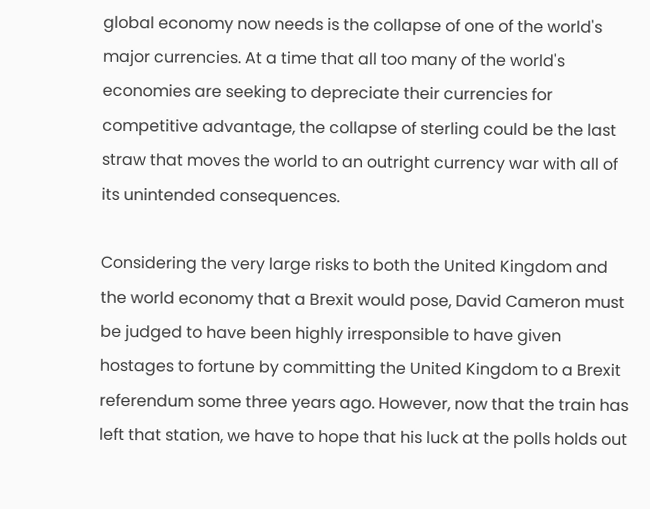global economy now needs is the collapse of one of the world's major currencies. At a time that all too many of the world's economies are seeking to depreciate their currencies for competitive advantage, the collapse of sterling could be the last straw that moves the world to an outright currency war with all of its unintended consequences.

Considering the very large risks to both the United Kingdom and the world economy that a Brexit would pose, David Cameron must be judged to have been highly irresponsible to have given hostages to fortune by committing the United Kingdom to a Brexit referendum some three years ago. However, now that the train has left that station, we have to hope that his luck at the polls holds out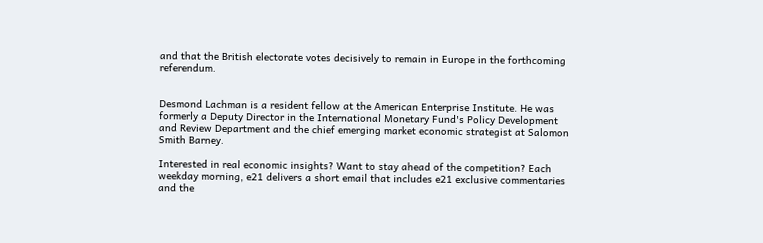and that the British electorate votes decisively to remain in Europe in the forthcoming referendum.


Desmond Lachman is a resident fellow at the American Enterprise Institute. He was formerly a Deputy Director in the International Monetary Fund's Policy Development and Review Department and the chief emerging market economic strategist at Salomon Smith Barney.

Interested in real economic insights? Want to stay ahead of the competition? Each weekday morning, e21 delivers a short email that includes e21 exclusive commentaries and the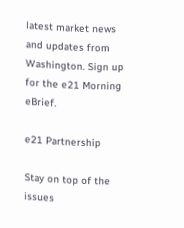latest market news and updates from Washington. Sign up for the e21 Morning eBrief.

e21 Partnership

Stay on top of the issues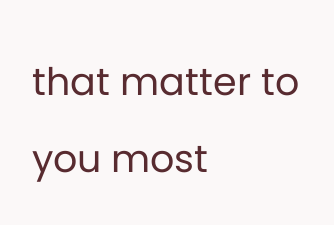that matter to you most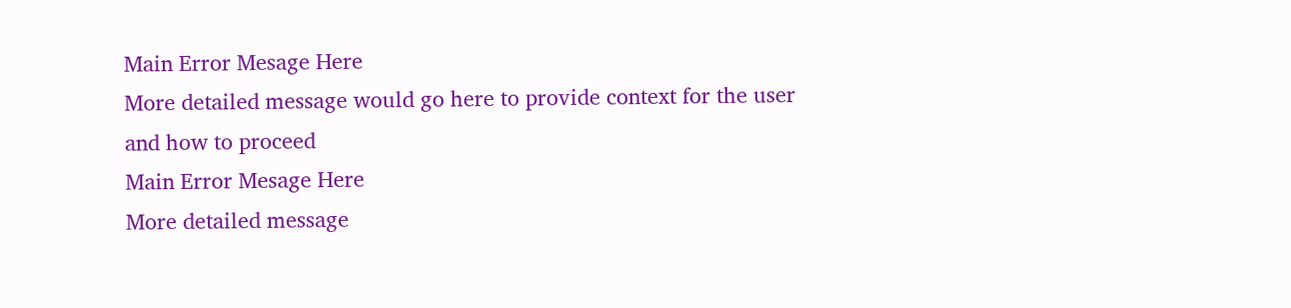Main Error Mesage Here
More detailed message would go here to provide context for the user and how to proceed
Main Error Mesage Here
More detailed message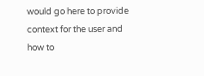would go here to provide context for the user and how to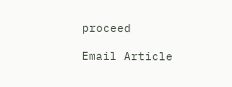proceed

Email Article